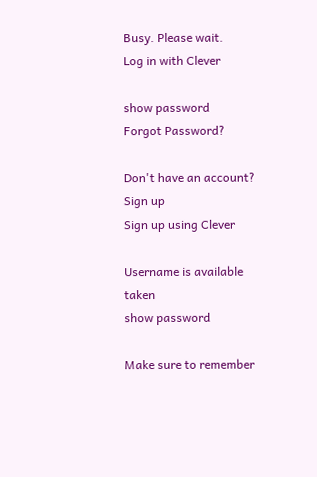Busy. Please wait.
Log in with Clever

show password
Forgot Password?

Don't have an account?  Sign up
Sign up using Clever

Username is available taken
show password

Make sure to remember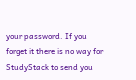your password. If you forget it there is no way for StudyStack to send you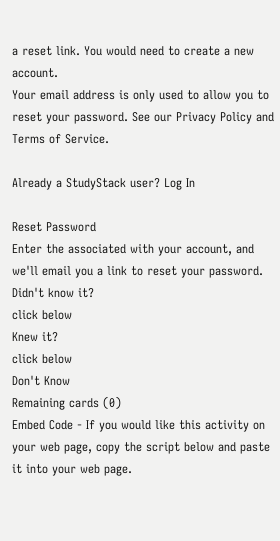a reset link. You would need to create a new account.
Your email address is only used to allow you to reset your password. See our Privacy Policy and Terms of Service.

Already a StudyStack user? Log In

Reset Password
Enter the associated with your account, and we'll email you a link to reset your password.
Didn't know it?
click below
Knew it?
click below
Don't Know
Remaining cards (0)
Embed Code - If you would like this activity on your web page, copy the script below and paste it into your web page.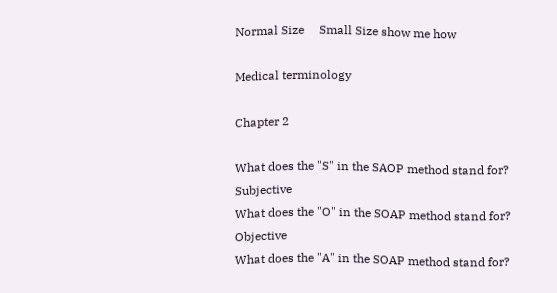Normal Size     Small Size show me how

Medical terminology

Chapter 2

What does the "S" in the SAOP method stand for? Subjective
What does the "O" in the SOAP method stand for? Objective
What does the "A" in the SOAP method stand for?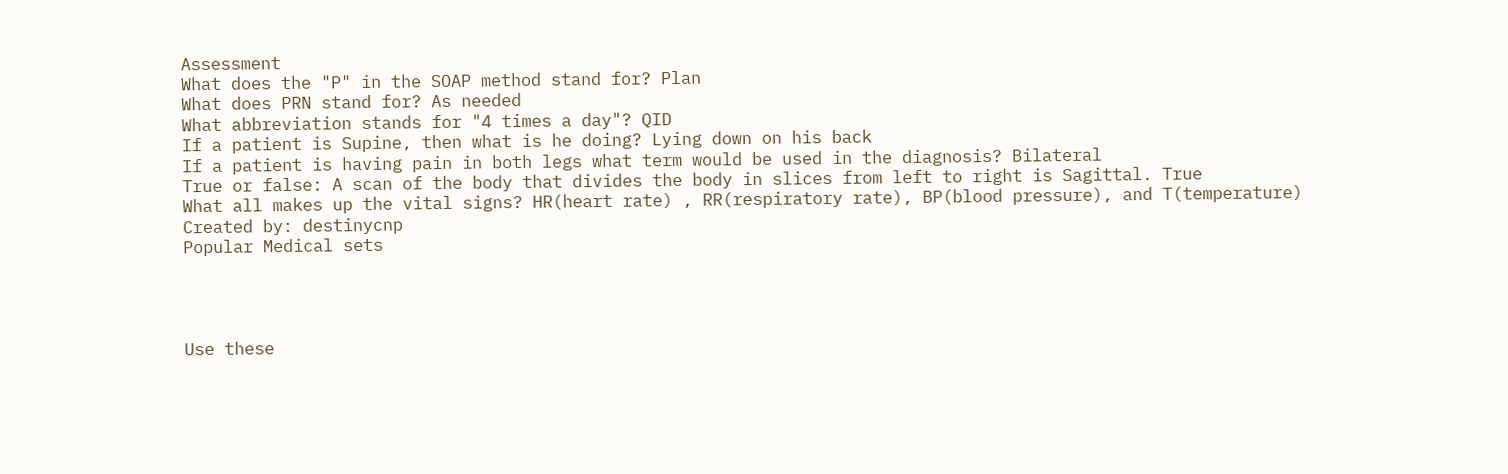Assessment
What does the "P" in the SOAP method stand for? Plan
What does PRN stand for? As needed
What abbreviation stands for "4 times a day"? QID
If a patient is Supine, then what is he doing? Lying down on his back
If a patient is having pain in both legs what term would be used in the diagnosis? Bilateral
True or false: A scan of the body that divides the body in slices from left to right is Sagittal. True
What all makes up the vital signs? HR(heart rate) , RR(respiratory rate), BP(blood pressure), and T(temperature)
Created by: destinycnp
Popular Medical sets




Use these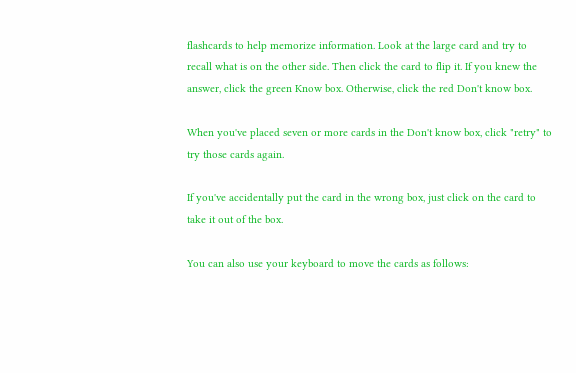flashcards to help memorize information. Look at the large card and try to recall what is on the other side. Then click the card to flip it. If you knew the answer, click the green Know box. Otherwise, click the red Don't know box.

When you've placed seven or more cards in the Don't know box, click "retry" to try those cards again.

If you've accidentally put the card in the wrong box, just click on the card to take it out of the box.

You can also use your keyboard to move the cards as follows: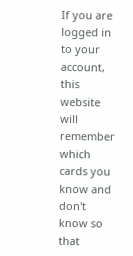If you are logged in to your account, this website will remember which cards you know and don't know so that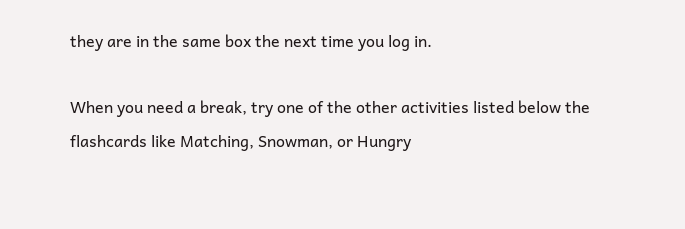they are in the same box the next time you log in.

When you need a break, try one of the other activities listed below the flashcards like Matching, Snowman, or Hungry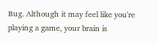Bug. Although it may feel like you're playing a game, your brain is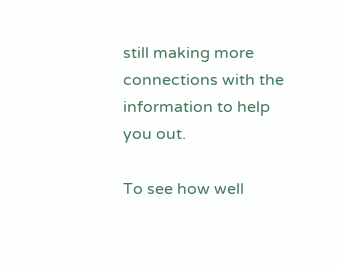still making more connections with the information to help you out.

To see how well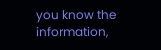you know the information,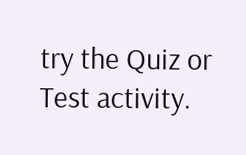try the Quiz or Test activity.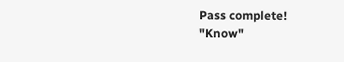Pass complete!
"Know"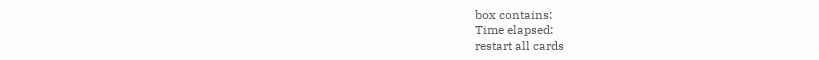box contains:
Time elapsed:
restart all cards